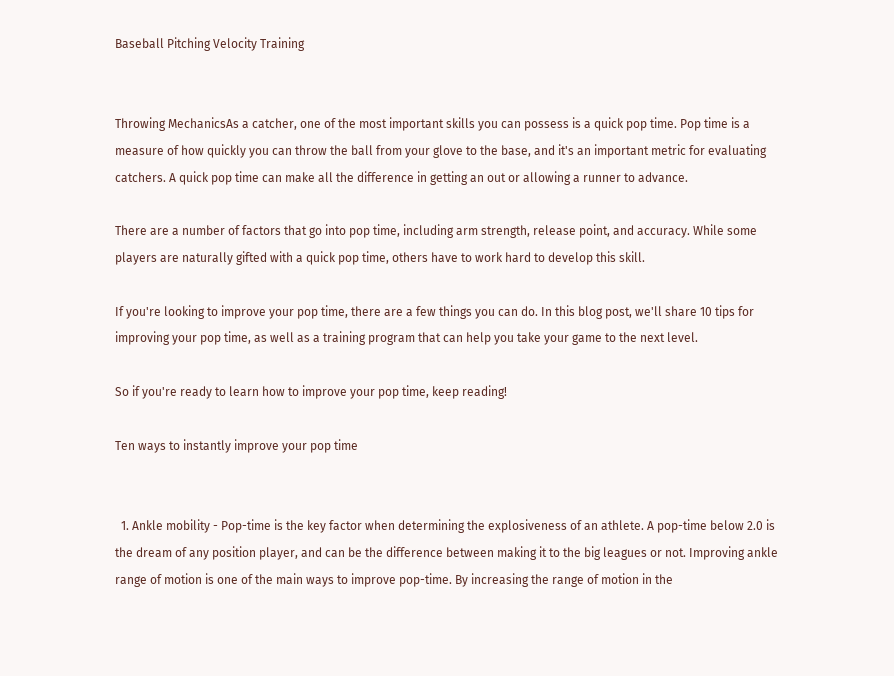Baseball Pitching Velocity Training


Throwing MechanicsAs a catcher, one of the most important skills you can possess is a quick pop time. Pop time is a measure of how quickly you can throw the ball from your glove to the base, and it's an important metric for evaluating catchers. A quick pop time can make all the difference in getting an out or allowing a runner to advance.

There are a number of factors that go into pop time, including arm strength, release point, and accuracy. While some players are naturally gifted with a quick pop time, others have to work hard to develop this skill.

If you're looking to improve your pop time, there are a few things you can do. In this blog post, we'll share 10 tips for improving your pop time, as well as a training program that can help you take your game to the next level.

So if you're ready to learn how to improve your pop time, keep reading!

Ten ways to instantly improve your pop time


  1. Ankle mobility - Pop-time is the key factor when determining the explosiveness of an athlete. A pop-time below 2.0 is the dream of any position player, and can be the difference between making it to the big leagues or not. Improving ankle range of motion is one of the main ways to improve pop-time. By increasing the range of motion in the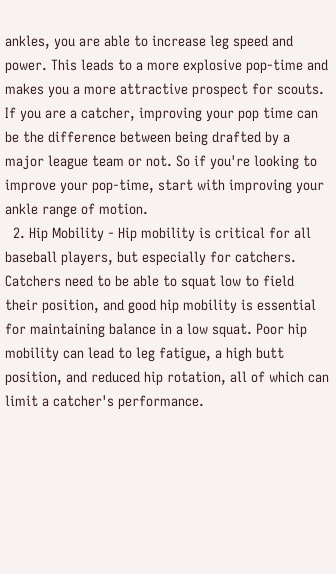ankles, you are able to increase leg speed and power. This leads to a more explosive pop-time and makes you a more attractive prospect for scouts. If you are a catcher, improving your pop time can be the difference between being drafted by a major league team or not. So if you're looking to improve your pop-time, start with improving your ankle range of motion.
  2. Hip Mobility - Hip mobility is critical for all baseball players, but especially for catchers. Catchers need to be able to squat low to field their position, and good hip mobility is essential for maintaining balance in a low squat. Poor hip mobility can lead to leg fatigue, a high butt position, and reduced hip rotation, all of which can limit a catcher's performance.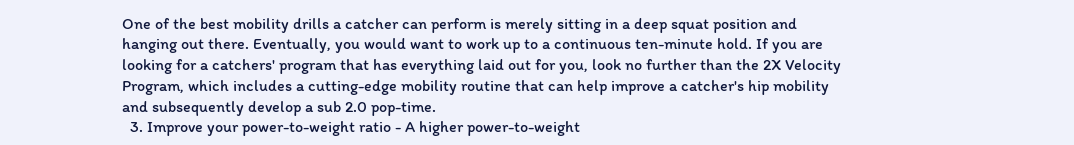One of the best mobility drills a catcher can perform is merely sitting in a deep squat position and hanging out there. Eventually, you would want to work up to a continuous ten-minute hold. If you are looking for a catchers' program that has everything laid out for you, look no further than the 2X Velocity Program, which includes a cutting-edge mobility routine that can help improve a catcher's hip mobility and subsequently develop a sub 2.0 pop-time.
  3. Improve your power-to-weight ratio - A higher power-to-weight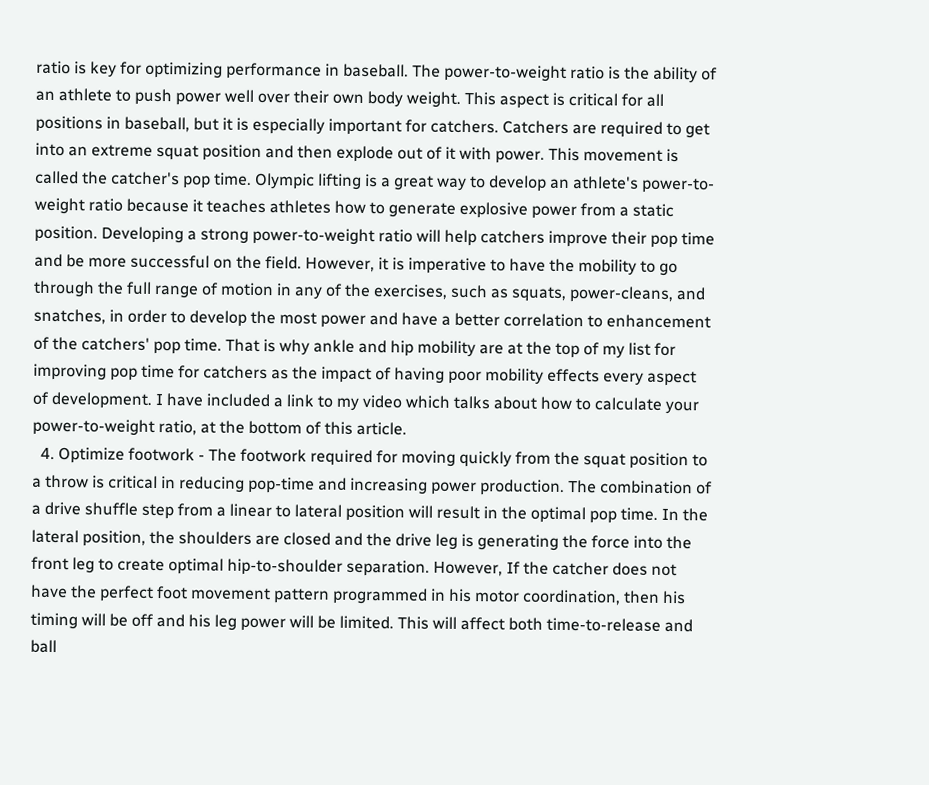ratio is key for optimizing performance in baseball. The power-to-weight ratio is the ability of an athlete to push power well over their own body weight. This aspect is critical for all positions in baseball, but it is especially important for catchers. Catchers are required to get into an extreme squat position and then explode out of it with power. This movement is called the catcher's pop time. Olympic lifting is a great way to develop an athlete's power-to-weight ratio because it teaches athletes how to generate explosive power from a static position. Developing a strong power-to-weight ratio will help catchers improve their pop time and be more successful on the field. However, it is imperative to have the mobility to go through the full range of motion in any of the exercises, such as squats, power-cleans, and snatches, in order to develop the most power and have a better correlation to enhancement of the catchers' pop time. That is why ankle and hip mobility are at the top of my list for improving pop time for catchers as the impact of having poor mobility effects every aspect of development. I have included a link to my video which talks about how to calculate your power-to-weight ratio, at the bottom of this article.
  4. Optimize footwork - The footwork required for moving quickly from the squat position to a throw is critical in reducing pop-time and increasing power production. The combination of a drive shuffle step from a linear to lateral position will result in the optimal pop time. In the lateral position, the shoulders are closed and the drive leg is generating the force into the front leg to create optimal hip-to-shoulder separation. However, If the catcher does not have the perfect foot movement pattern programmed in his motor coordination, then his timing will be off and his leg power will be limited. This will affect both time-to-release and ball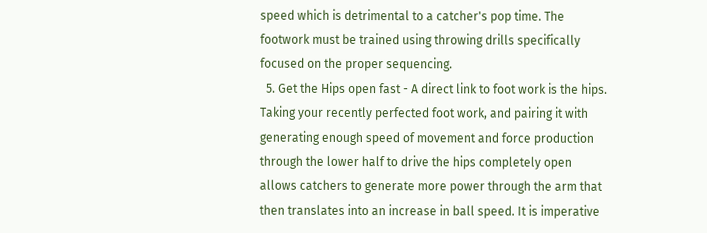speed which is detrimental to a catcher's pop time. The footwork must be trained using throwing drills specifically focused on the proper sequencing.
  5. Get the Hips open fast - A direct link to foot work is the hips. Taking your recently perfected foot work, and pairing it with generating enough speed of movement and force production through the lower half to drive the hips completely open allows catchers to generate more power through the arm that then translates into an increase in ball speed. It is imperative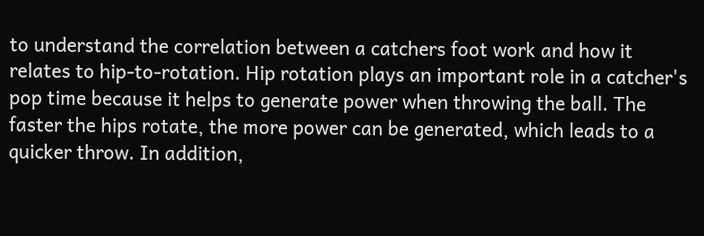to understand the correlation between a catchers foot work and how it relates to hip-to-rotation. Hip rotation plays an important role in a catcher's pop time because it helps to generate power when throwing the ball. The faster the hips rotate, the more power can be generated, which leads to a quicker throw. In addition,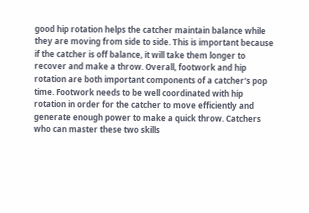good hip rotation helps the catcher maintain balance while they are moving from side to side. This is important because if the catcher is off balance, it will take them longer to recover and make a throw. Overall, footwork and hip rotation are both important components of a catcher's pop time. Footwork needs to be well coordinated with hip rotation in order for the catcher to move efficiently and generate enough power to make a quick throw. Catchers who can master these two skills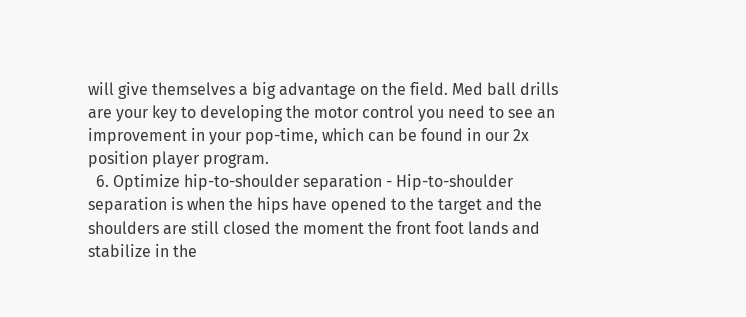will give themselves a big advantage on the field. Med ball drills are your key to developing the motor control you need to see an improvement in your pop-time, which can be found in our 2x position player program.
  6. Optimize hip-to-shoulder separation - Hip-to-shoulder separation is when the hips have opened to the target and the shoulders are still closed the moment the front foot lands and stabilize in the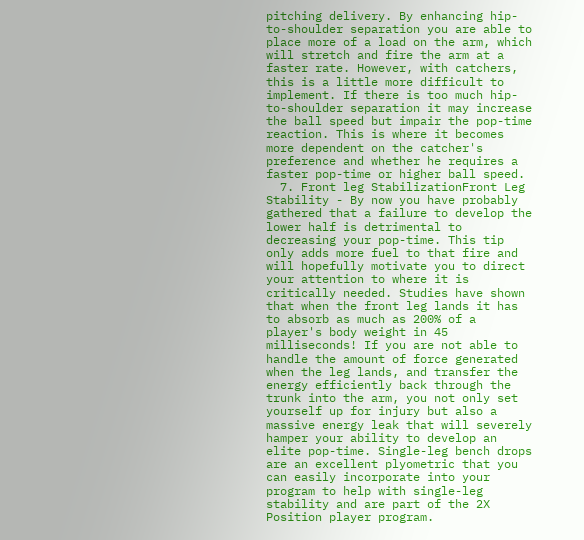pitching delivery. By enhancing hip-to-shoulder separation you are able to place more of a load on the arm, which will stretch and fire the arm at a faster rate. However, with catchers, this is a little more difficult to implement. If there is too much hip-to-shoulder separation it may increase the ball speed but impair the pop-time reaction. This is where it becomes more dependent on the catcher's preference and whether he requires a faster pop-time or higher ball speed.
  7. Front leg StabilizationFront Leg Stability - By now you have probably gathered that a failure to develop the lower half is detrimental to decreasing your pop-time. This tip only adds more fuel to that fire and will hopefully motivate you to direct your attention to where it is critically needed. Studies have shown that when the front leg lands it has to absorb as much as 200% of a player's body weight in 45 milliseconds! If you are not able to handle the amount of force generated when the leg lands, and transfer the energy efficiently back through the trunk into the arm, you not only set yourself up for injury but also a massive energy leak that will severely hamper your ability to develop an elite pop-time. Single-leg bench drops are an excellent plyometric that you can easily incorporate into your program to help with single-leg stability and are part of the 2X Position player program.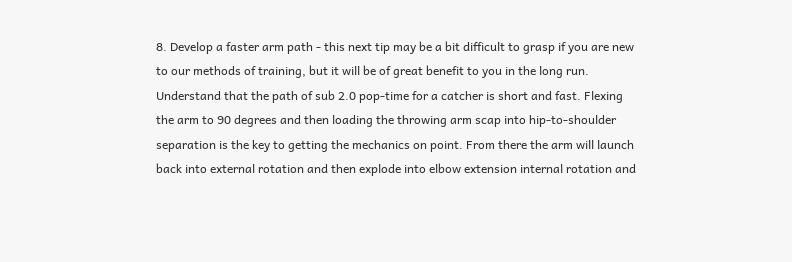8. Develop a faster arm path - this next tip may be a bit difficult to grasp if you are new to our methods of training, but it will be of great benefit to you in the long run. Understand that the path of sub 2.0 pop-time for a catcher is short and fast. Flexing the arm to 90 degrees and then loading the throwing arm scap into hip-to-shoulder separation is the key to getting the mechanics on point. From there the arm will launch back into external rotation and then explode into elbow extension internal rotation and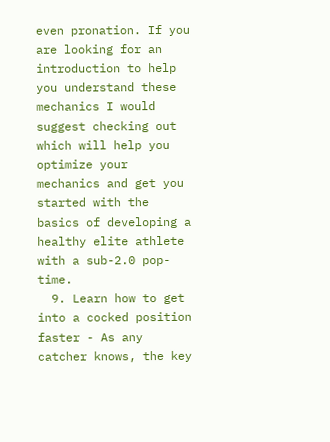even pronation. If you are looking for an introduction to help you understand these mechanics I would suggest checking out which will help you optimize your mechanics and get you started with the basics of developing a healthy elite athlete with a sub-2.0 pop-time.
  9. Learn how to get into a cocked position faster - As any catcher knows, the key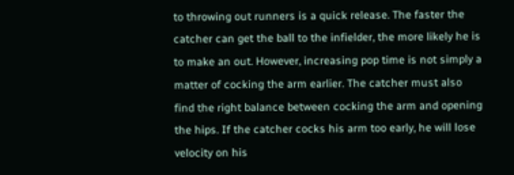to throwing out runners is a quick release. The faster the catcher can get the ball to the infielder, the more likely he is to make an out. However, increasing pop time is not simply a matter of cocking the arm earlier. The catcher must also find the right balance between cocking the arm and opening the hips. If the catcher cocks his arm too early, he will lose velocity on his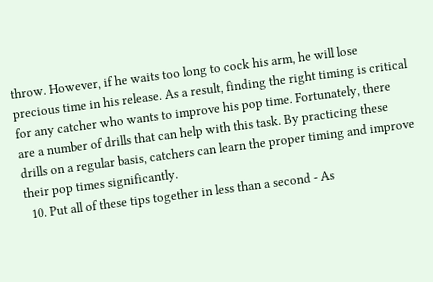throw. However, if he waits too long to cock his arm, he will lose precious time in his release. As a result, finding the right timing is critical for any catcher who wants to improve his pop time. Fortunately, there are a number of drills that can help with this task. By practicing these drills on a regular basis, catchers can learn the proper timing and improve their pop times significantly.
  10. Put all of these tips together in less than a second - As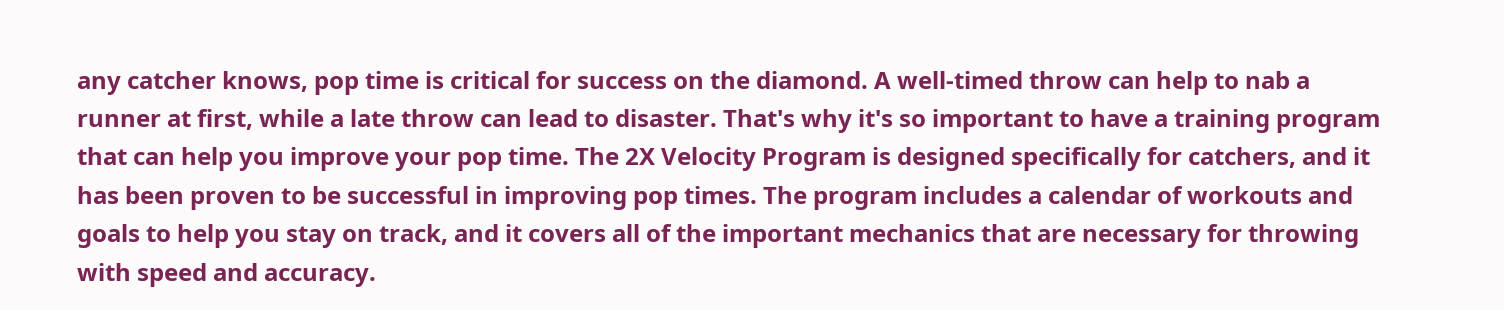any catcher knows, pop time is critical for success on the diamond. A well-timed throw can help to nab a runner at first, while a late throw can lead to disaster. That's why it's so important to have a training program that can help you improve your pop time. The 2X Velocity Program is designed specifically for catchers, and it has been proven to be successful in improving pop times. The program includes a calendar of workouts and goals to help you stay on track, and it covers all of the important mechanics that are necessary for throwing with speed and accuracy.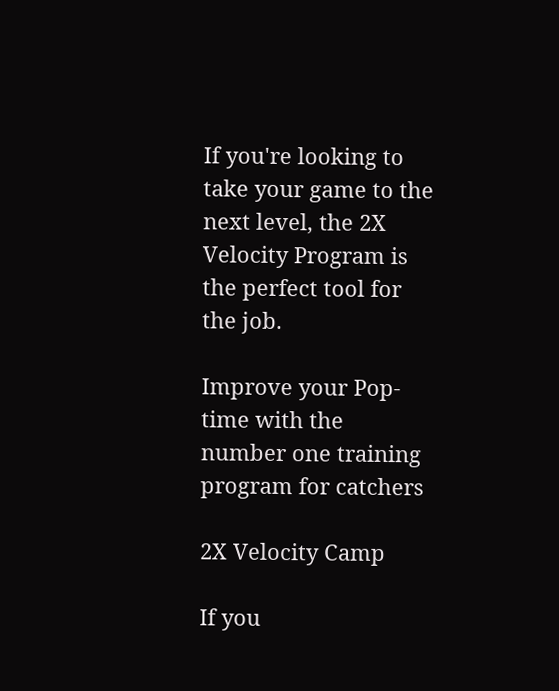If you're looking to take your game to the next level, the 2X Velocity Program is the perfect tool for the job.

Improve your Pop-time with the number one training program for catchers

2X Velocity Camp

If you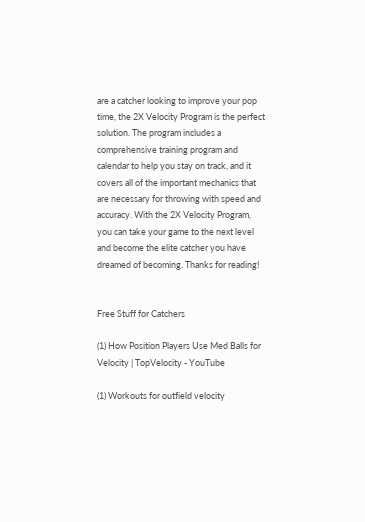are a catcher looking to improve your pop time, the 2X Velocity Program is the perfect solution. The program includes a comprehensive training program and calendar to help you stay on track, and it covers all of the important mechanics that are necessary for throwing with speed and accuracy. With the 2X Velocity Program, you can take your game to the next level and become the elite catcher you have dreamed of becoming. Thanks for reading!


Free Stuff for Catchers

(1) How Position Players Use Med Balls for Velocity | TopVelocity - YouTube

(1) Workouts for outfield velocity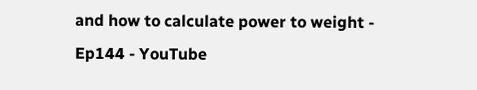and how to calculate power to weight - Ep144 - YouTube